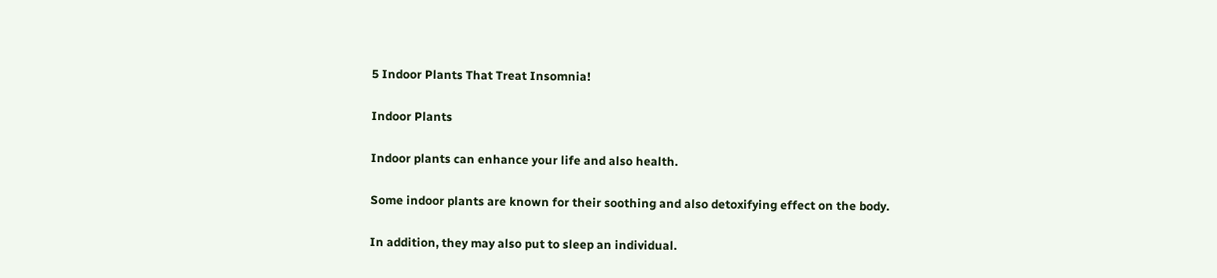5 Indoor Plants That Treat Insomnia!

Indoor Plants

Indoor plants can enhance your life and also health.

Some indoor plants are known for their soothing and also detoxifying effect on the body.

In addition, they may also put to sleep an individual.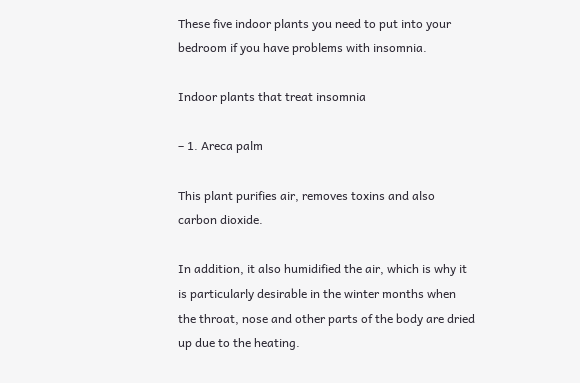These five indoor plants you need to put into your bedroom if you have problems with insomnia.

Indoor plants that treat insomnia

– 1. Areca palm

This plant purifies air, removes toxins and also carbon dioxide.

In addition, it also humidified the air, which is why it is particularly desirable in the winter months when the throat, nose and other parts of the body are dried up due to the heating.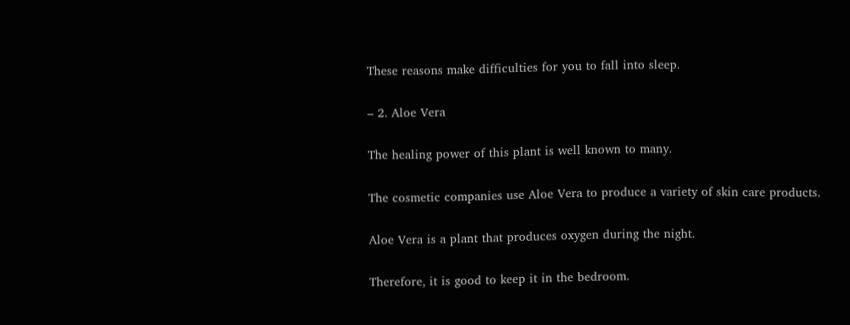These reasons make difficulties for you to fall into sleep.

– 2. Aloe Vera

The healing power of this plant is well known to many.

The cosmetic companies use Aloe Vera to produce a variety of skin care products.

Aloe Vera is a plant that produces oxygen during the night.

Therefore, it is good to keep it in the bedroom.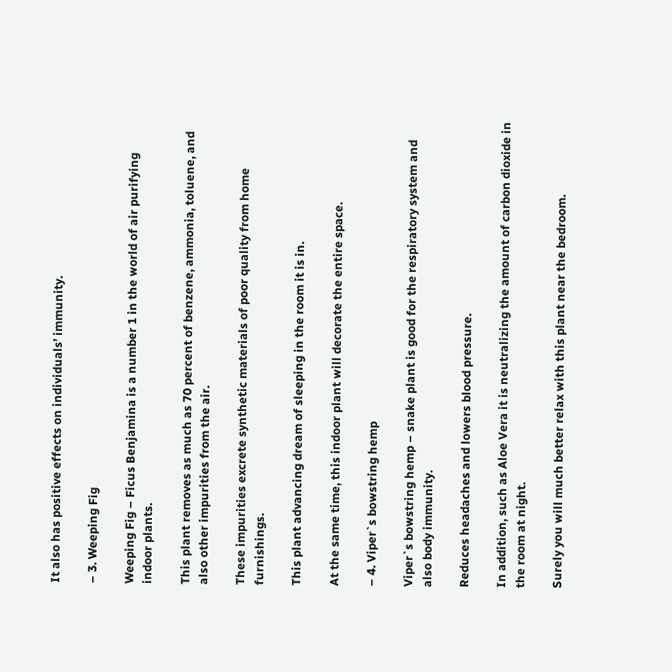It also has positive effects on individuals’ immunity.

– 3. Weeping Fig

Weeping Fig – Ficus Benjamina is a number 1 in the world of air purifying indoor plants.

This plant removes as much as 70 percent of benzene, ammonia, toluene, and also other impurities from the air.

These impurities excrete synthetic materials of poor quality from home furnishings.

This plant advancing dream of sleeping in the room it is in.

At the same time, this indoor plant will decorate the entire space.

– 4. Viper`s bowstring hemp

Viper`s bowstring hemp – snake plant is good for the respiratory system and also body immunity.

Reduces headaches and lowers blood pressure.

In addition, such as Aloe Vera it is neutralizing the amount of carbon dioxide in the room at night.

Surely you will much better relax with this plant near the bedroom.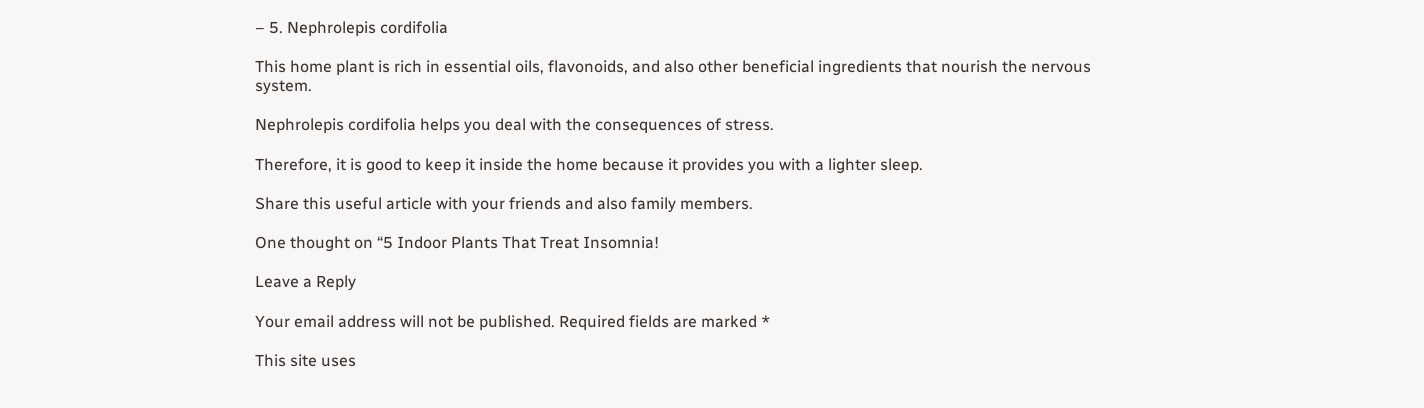– 5. Nephrolepis cordifolia

This home plant is rich in essential oils, flavonoids, and also other beneficial ingredients that nourish the nervous system.

Nephrolepis cordifolia helps you deal with the consequences of stress.

Therefore, it is good to keep it inside the home because it provides you with a lighter sleep.

Share this useful article with your friends and also family members.

One thought on “5 Indoor Plants That Treat Insomnia!

Leave a Reply

Your email address will not be published. Required fields are marked *

This site uses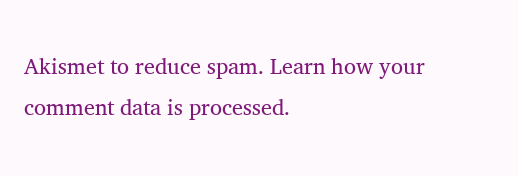Akismet to reduce spam. Learn how your comment data is processed.